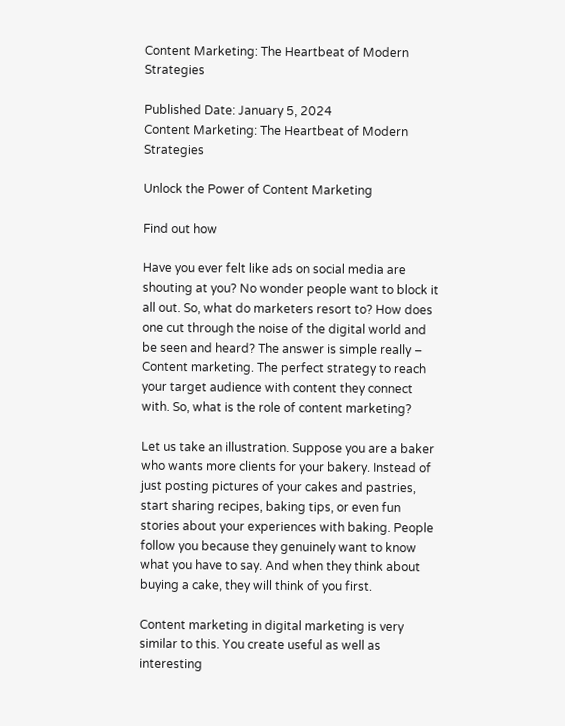Content Marketing: The Heartbeat of Modern Strategies

Published Date: January 5, 2024
Content Marketing: The Heartbeat of Modern Strategies

Unlock the Power of Content Marketing

Find out how

Have you ever felt like ads on social media are shouting at you? No wonder people want to block it all out. So, what do marketers resort to? How does one cut through the noise of the digital world and be seen and heard? The answer is simple really – Content marketing. The perfect strategy to reach your target audience with content they connect with. So, what is the role of content marketing?

Let us take an illustration. Suppose you are a baker who wants more clients for your bakery. Instead of just posting pictures of your cakes and pastries, start sharing recipes, baking tips, or even fun stories about your experiences with baking. People follow you because they genuinely want to know what you have to say. And when they think about buying a cake, they will think of you first.

Content marketing in digital marketing is very similar to this. You create useful as well as interesting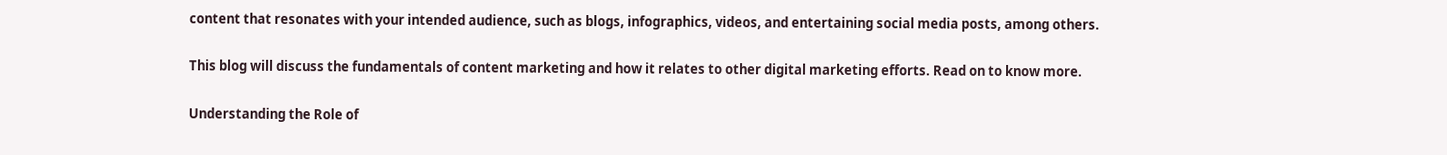content that resonates with your intended audience, such as blogs, infographics, videos, and entertaining social media posts, among others.

This blog will discuss the fundamentals of content marketing and how it relates to other digital marketing efforts. Read on to know more.

Understanding the Role of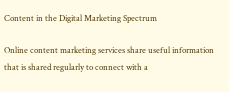Content in the Digital Marketing Spectrum

Online content marketing services share useful information that is shared regularly to connect with a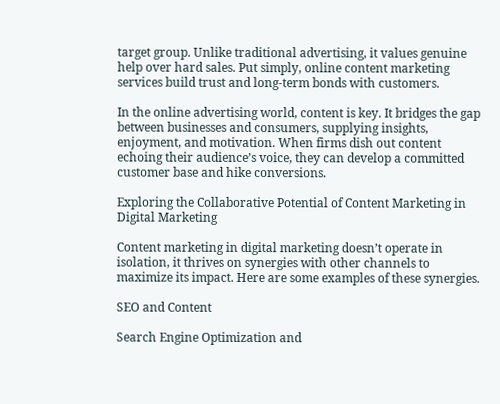target group. Unlike traditional advertising, it values genuine help over hard sales. Put simply, online content marketing services build trust and long-term bonds with customers.

In the online advertising world, content is key. It bridges the gap between businesses and consumers, supplying insights, enjoyment, and motivation. When firms dish out content echoing their audience’s voice, they can develop a committed customer base and hike conversions.

Exploring the Collaborative Potential of Content Marketing in Digital Marketing

Content marketing in digital marketing doesn’t operate in isolation, it thrives on synergies with other channels to maximize its impact. Here are some examples of these synergies.

SEO and Content

Search Engine Optimization and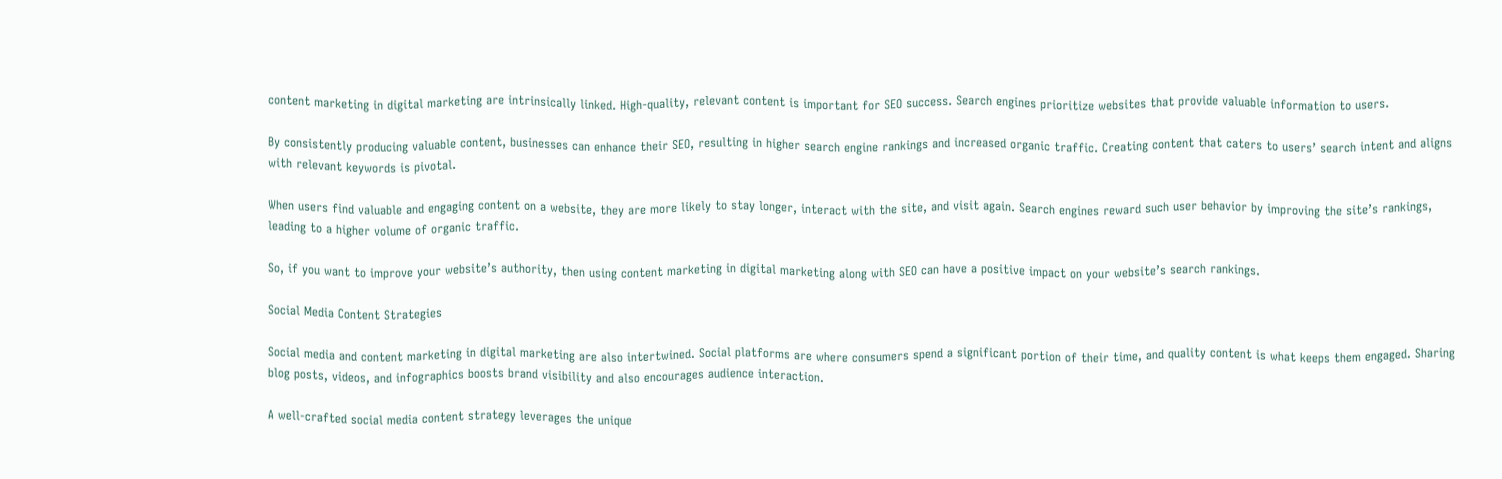content marketing in digital marketing are intrinsically linked. High-quality, relevant content is important for SEO success. Search engines prioritize websites that provide valuable information to users.

By consistently producing valuable content, businesses can enhance their SEO, resulting in higher search engine rankings and increased organic traffic. Creating content that caters to users’ search intent and aligns with relevant keywords is pivotal.

When users find valuable and engaging content on a website, they are more likely to stay longer, interact with the site, and visit again. Search engines reward such user behavior by improving the site’s rankings, leading to a higher volume of organic traffic.

So, if you want to improve your website’s authority, then using content marketing in digital marketing along with SEO can have a positive impact on your website’s search rankings.

Social Media Content Strategies

Social media and content marketing in digital marketing are also intertwined. Social platforms are where consumers spend a significant portion of their time, and quality content is what keeps them engaged. Sharing blog posts, videos, and infographics boosts brand visibility and also encourages audience interaction.

A well-crafted social media content strategy leverages the unique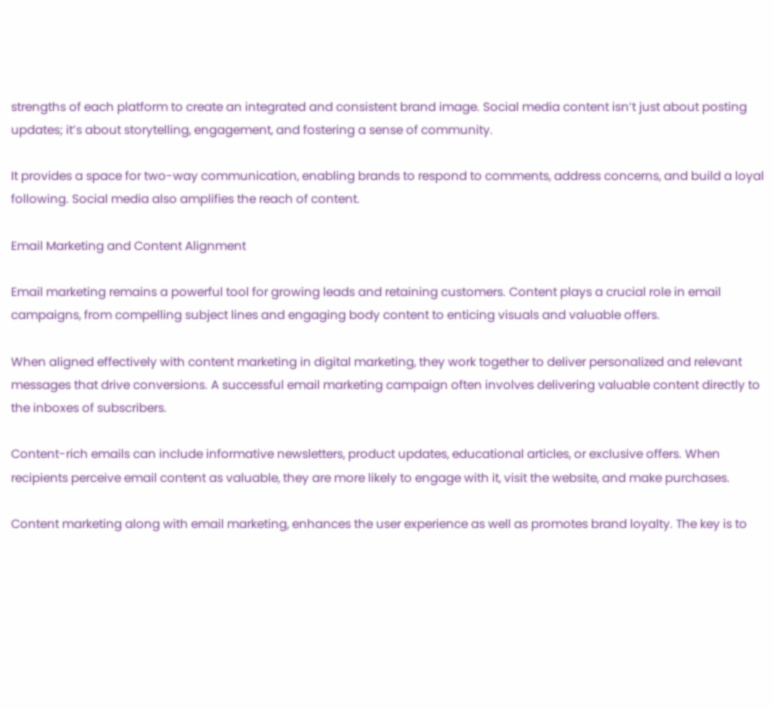strengths of each platform to create an integrated and consistent brand image. Social media content isn’t just about posting updates; it’s about storytelling, engagement, and fostering a sense of community.

It provides a space for two-way communication, enabling brands to respond to comments, address concerns, and build a loyal following. Social media also amplifies the reach of content.

Email Marketing and Content Alignment

Email marketing remains a powerful tool for growing leads and retaining customers. Content plays a crucial role in email campaigns, from compelling subject lines and engaging body content to enticing visuals and valuable offers.

When aligned effectively with content marketing in digital marketing, they work together to deliver personalized and relevant messages that drive conversions. A successful email marketing campaign often involves delivering valuable content directly to the inboxes of subscribers.

Content-rich emails can include informative newsletters, product updates, educational articles, or exclusive offers. When recipients perceive email content as valuable, they are more likely to engage with it, visit the website, and make purchases.

Content marketing along with email marketing, enhances the user experience as well as promotes brand loyalty. The key is to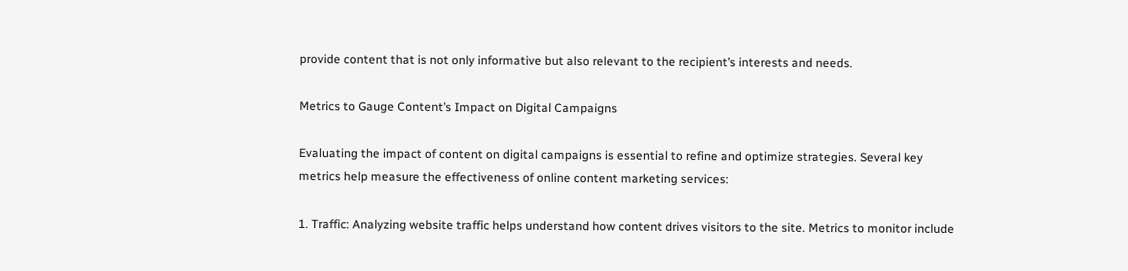provide content that is not only informative but also relevant to the recipient’s interests and needs.

Metrics to Gauge Content’s Impact on Digital Campaigns

Evaluating the impact of content on digital campaigns is essential to refine and optimize strategies. Several key metrics help measure the effectiveness of online content marketing services:

1. Traffic: Analyzing website traffic helps understand how content drives visitors to the site. Metrics to monitor include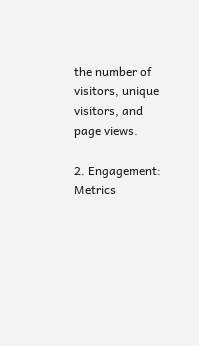the number of visitors, unique visitors, and page views.

2. Engagement: Metrics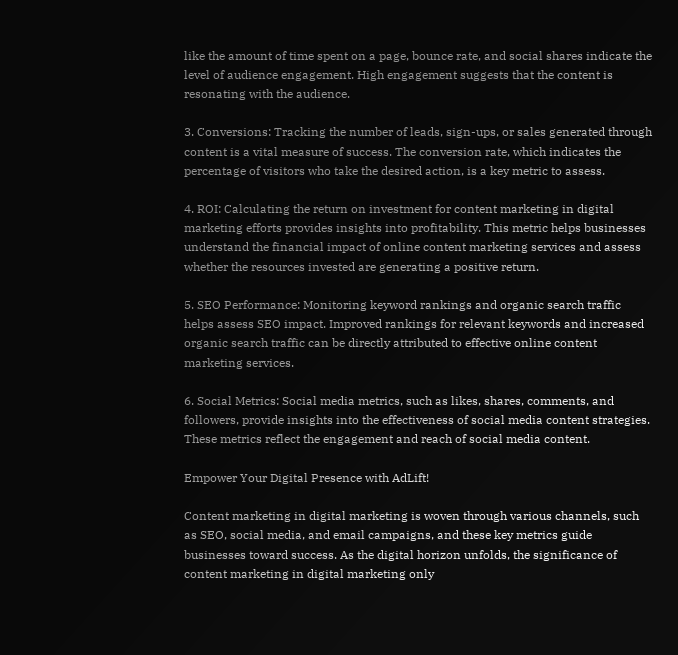like the amount of time spent on a page, bounce rate, and social shares indicate the level of audience engagement. High engagement suggests that the content is resonating with the audience.

3. Conversions: Tracking the number of leads, sign-ups, or sales generated through content is a vital measure of success. The conversion rate, which indicates the percentage of visitors who take the desired action, is a key metric to assess.

4. ROI: Calculating the return on investment for content marketing in digital marketing efforts provides insights into profitability. This metric helps businesses understand the financial impact of online content marketing services and assess whether the resources invested are generating a positive return.

5. SEO Performance: Monitoring keyword rankings and organic search traffic helps assess SEO impact. Improved rankings for relevant keywords and increased organic search traffic can be directly attributed to effective online content marketing services.

6. Social Metrics: Social media metrics, such as likes, shares, comments, and followers, provide insights into the effectiveness of social media content strategies. These metrics reflect the engagement and reach of social media content.

Empower Your Digital Presence with AdLift!

Content marketing in digital marketing is woven through various channels, such as SEO, social media, and email campaigns, and these key metrics guide businesses toward success. As the digital horizon unfolds, the significance of content marketing in digital marketing only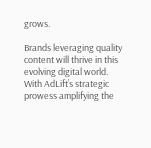grows.

Brands leveraging quality content will thrive in this evolving digital world. With AdLift’s strategic prowess amplifying the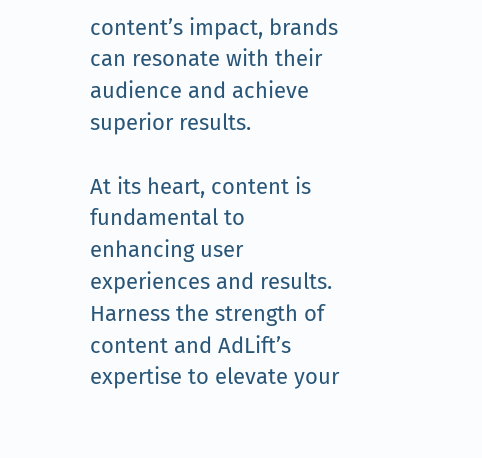content’s impact, brands can resonate with their audience and achieve superior results.

At its heart, content is fundamental to enhancing user experiences and results. Harness the strength of content and AdLift’s expertise to elevate your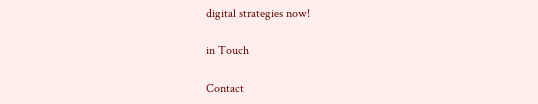digital strategies now!

in Touch

Contact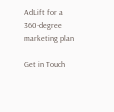AdLift for a 360-degree marketing plan

Get in Touch